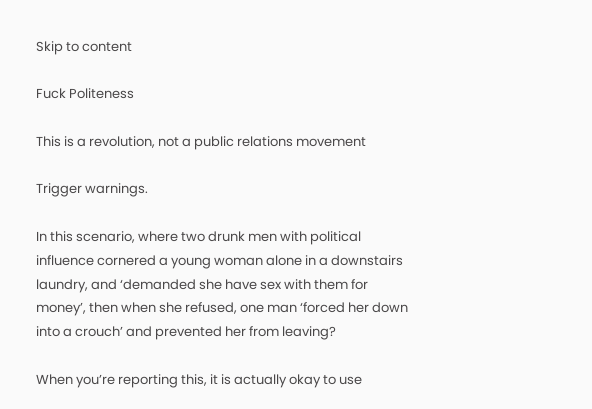Skip to content

Fuck Politeness

This is a revolution, not a public relations movement

Trigger warnings.

In this scenario, where two drunk men with political influence cornered a young woman alone in a downstairs laundry, and ‘demanded she have sex with them for money’, then when she refused, one man ‘forced her down into a crouch’ and prevented her from leaving?

When you’re reporting this, it is actually okay to use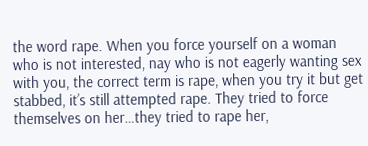the word rape. When you force yourself on a woman who is not interested, nay who is not eagerly wanting sex with you, the correct term is rape, when you try it but get stabbed, it’s still attempted rape. They tried to force themselves on her…they tried to rape her,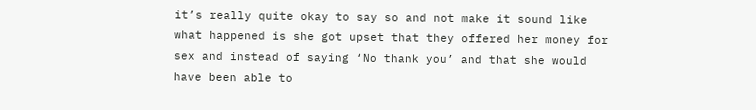it’s really quite okay to say so and not make it sound like what happened is she got upset that they offered her money for sex and instead of saying ‘No thank you’ and that she would have been able to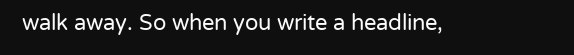walk away. So when you write a headline,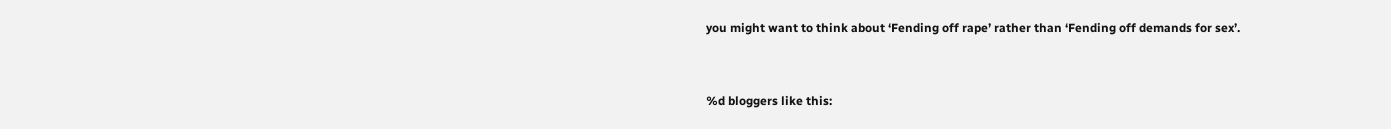you might want to think about ‘Fending off rape’ rather than ‘Fending off demands for sex’.


%d bloggers like this: